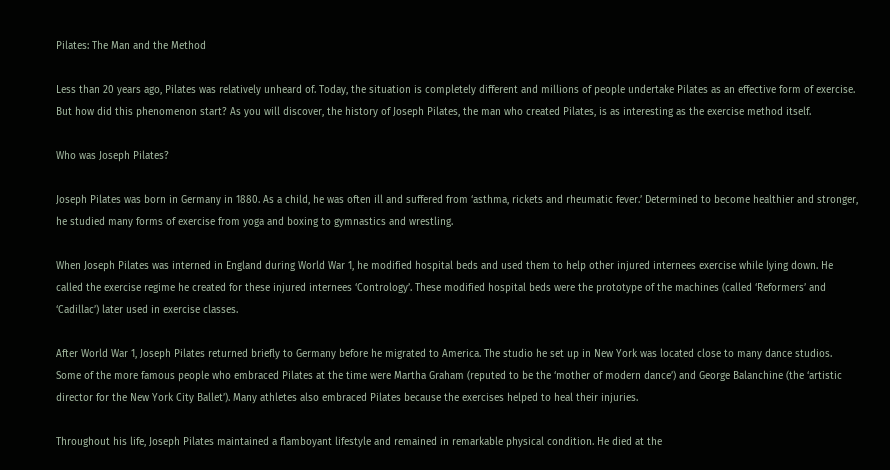Pilates: The Man and the Method

Less than 20 years ago, Pilates was relatively unheard of. Today, the situation is completely different and millions of people undertake Pilates as an effective form of exercise. But how did this phenomenon start? As you will discover, the history of Joseph Pilates, the man who created Pilates, is as interesting as the exercise method itself.

Who was Joseph Pilates?

Joseph Pilates was born in Germany in 1880. As a child, he was often ill and suffered from ‘asthma, rickets and rheumatic fever.’ Determined to become healthier and stronger, he studied many forms of exercise from yoga and boxing to gymnastics and wrestling.

When Joseph Pilates was interned in England during World War 1, he modified hospital beds and used them to help other injured internees exercise while lying down. He called the exercise regime he created for these injured internees ‘Contrology’. These modified hospital beds were the prototype of the machines (called ‘Reformers’ and ‘Cadillac’) later used in exercise classes.

After World War 1, Joseph Pilates returned briefly to Germany before he migrated to America. The studio he set up in New York was located close to many dance studios. Some of the more famous people who embraced Pilates at the time were Martha Graham (reputed to be the ‘mother of modern dance’) and George Balanchine (the ‘artistic director for the New York City Ballet’). Many athletes also embraced Pilates because the exercises helped to heal their injuries.

Throughout his life, Joseph Pilates maintained a flamboyant lifestyle and remained in remarkable physical condition. He died at the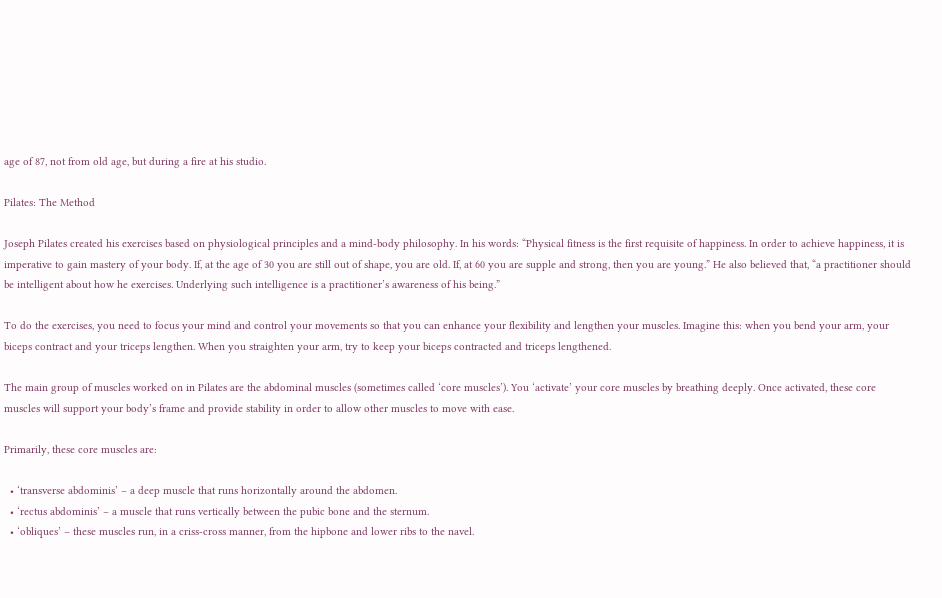age of 87, not from old age, but during a fire at his studio.

Pilates: The Method

Joseph Pilates created his exercises based on physiological principles and a mind-body philosophy. In his words: “Physical fitness is the first requisite of happiness. In order to achieve happiness, it is imperative to gain mastery of your body. If, at the age of 30 you are still out of shape, you are old. If, at 60 you are supple and strong, then you are young.” He also believed that, “a practitioner should be intelligent about how he exercises. Underlying such intelligence is a practitioner’s awareness of his being.”

To do the exercises, you need to focus your mind and control your movements so that you can enhance your flexibility and lengthen your muscles. Imagine this: when you bend your arm, your biceps contract and your triceps lengthen. When you straighten your arm, try to keep your biceps contracted and triceps lengthened.

The main group of muscles worked on in Pilates are the abdominal muscles (sometimes called ‘core muscles’). You ‘activate’ your core muscles by breathing deeply. Once activated, these core muscles will support your body’s frame and provide stability in order to allow other muscles to move with ease.

Primarily, these core muscles are:

  • ‘transverse abdominis’ – a deep muscle that runs horizontally around the abdomen.
  • ‘rectus abdominis’ – a muscle that runs vertically between the pubic bone and the sternum.
  • ‘obliques’ – these muscles run, in a criss-cross manner, from the hipbone and lower ribs to the navel.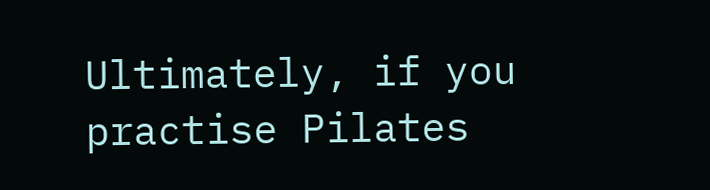Ultimately, if you practise Pilates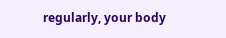regularly, your body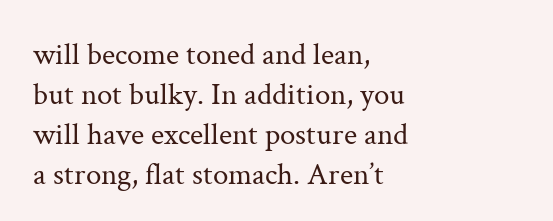will become toned and lean, but not bulky. In addition, you will have excellent posture and a strong, flat stomach. Aren’t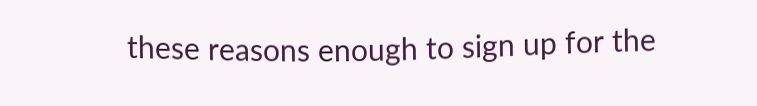these reasons enough to sign up for the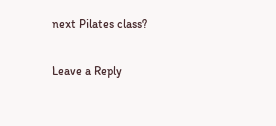next Pilates class?

Leave a Reply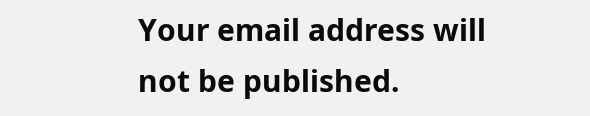Your email address will not be published.